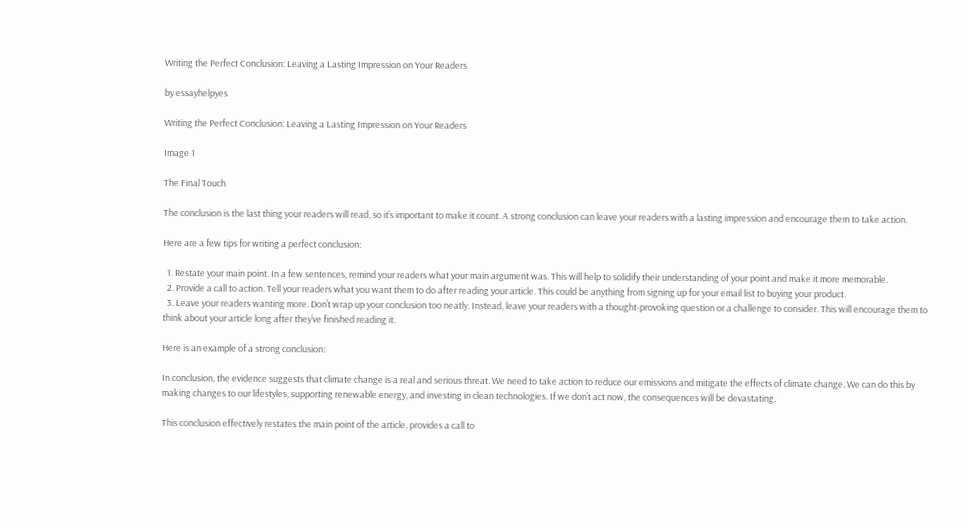Writing the Perfect Conclusion: Leaving a Lasting Impression on Your Readers

by essayhelpyes

Writing the Perfect Conclusion: Leaving a Lasting Impression on Your Readers

Image 1

The Final Touch

The conclusion is the last thing your readers will read, so it’s important to make it count. A strong conclusion can leave your readers with a lasting impression and encourage them to take action.

Here are a few tips for writing a perfect conclusion:

  1. Restate your main point. In a few sentences, remind your readers what your main argument was. This will help to solidify their understanding of your point and make it more memorable.
  2. Provide a call to action. Tell your readers what you want them to do after reading your article. This could be anything from signing up for your email list to buying your product.
  3. Leave your readers wanting more. Don’t wrap up your conclusion too neatly. Instead, leave your readers with a thought-provoking question or a challenge to consider. This will encourage them to think about your article long after they’ve finished reading it.

Here is an example of a strong conclusion:

In conclusion, the evidence suggests that climate change is a real and serious threat. We need to take action to reduce our emissions and mitigate the effects of climate change. We can do this by making changes to our lifestyles, supporting renewable energy, and investing in clean technologies. If we don’t act now, the consequences will be devastating.

This conclusion effectively restates the main point of the article, provides a call to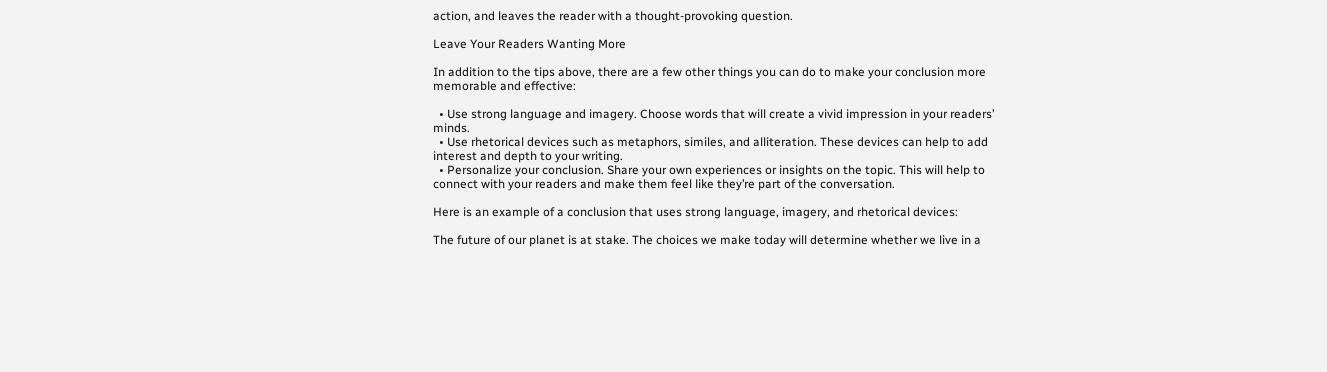action, and leaves the reader with a thought-provoking question.

Leave Your Readers Wanting More

In addition to the tips above, there are a few other things you can do to make your conclusion more memorable and effective:

  • Use strong language and imagery. Choose words that will create a vivid impression in your readers’ minds.
  • Use rhetorical devices such as metaphors, similes, and alliteration. These devices can help to add interest and depth to your writing.
  • Personalize your conclusion. Share your own experiences or insights on the topic. This will help to connect with your readers and make them feel like they’re part of the conversation.

Here is an example of a conclusion that uses strong language, imagery, and rhetorical devices:

The future of our planet is at stake. The choices we make today will determine whether we live in a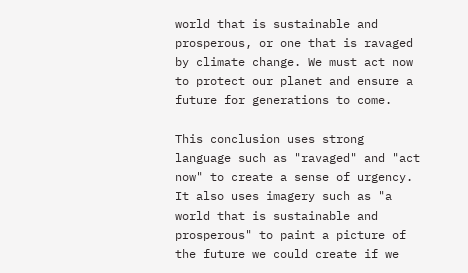world that is sustainable and prosperous, or one that is ravaged by climate change. We must act now to protect our planet and ensure a future for generations to come.

This conclusion uses strong language such as "ravaged" and "act now" to create a sense of urgency. It also uses imagery such as "a world that is sustainable and prosperous" to paint a picture of the future we could create if we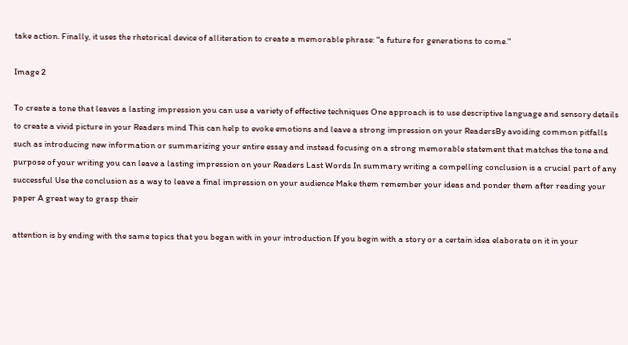take action. Finally, it uses the rhetorical device of alliteration to create a memorable phrase: "a future for generations to come."

Image 2

To create a tone that leaves a lasting impression you can use a variety of effective techniques One approach is to use descriptive language and sensory details to create a vivid picture in your Readers mind This can help to evoke emotions and leave a strong impression on your ReadersBy avoiding common pitfalls such as introducing new information or summarizing your entire essay and instead focusing on a strong memorable statement that matches the tone and purpose of your writing you can leave a lasting impression on your Readers Last Words In summary writing a compelling conclusion is a crucial part of any successful Use the conclusion as a way to leave a final impression on your audience Make them remember your ideas and ponder them after reading your paper A great way to grasp their

attention is by ending with the same topics that you began with in your introduction If you begin with a story or a certain idea elaborate on it in your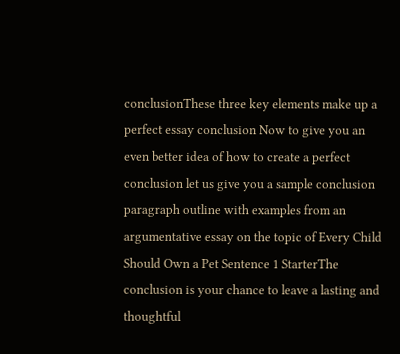conclusionThese three key elements make up a perfect essay conclusion Now to give you an even better idea of how to create a perfect conclusion let us give you a sample conclusion paragraph outline with examples from an argumentative essay on the topic of Every Child Should Own a Pet Sentence 1 StarterThe conclusion is your chance to leave a lasting and thoughtful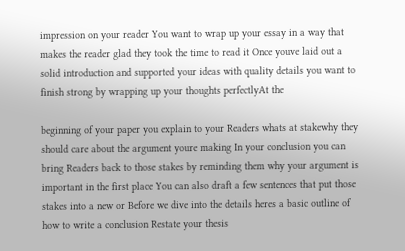impression on your reader You want to wrap up your essay in a way that makes the reader glad they took the time to read it Once youve laid out a solid introduction and supported your ideas with quality details you want to finish strong by wrapping up your thoughts perfectlyAt the

beginning of your paper you explain to your Readers whats at stakewhy they should care about the argument youre making In your conclusion you can bring Readers back to those stakes by reminding them why your argument is important in the first place You can also draft a few sentences that put those stakes into a new or Before we dive into the details heres a basic outline of how to write a conclusion Restate your thesis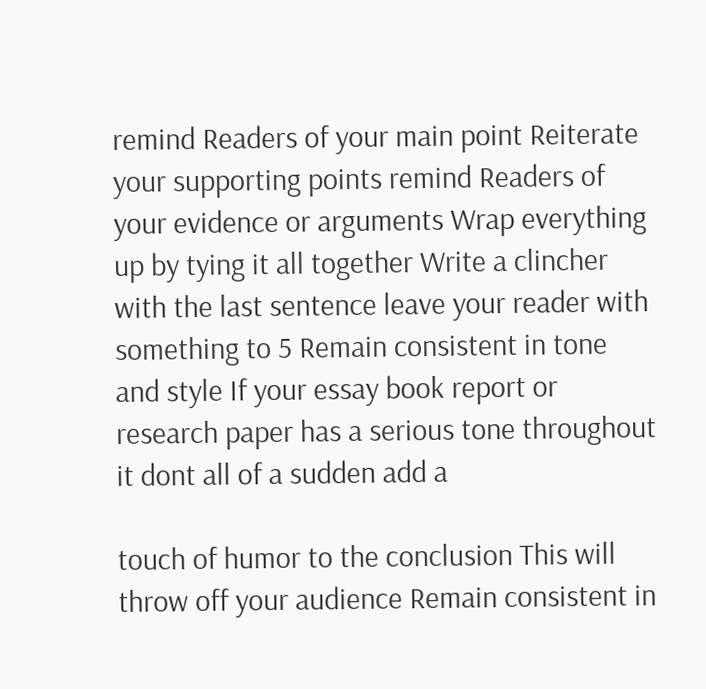remind Readers of your main point Reiterate your supporting points remind Readers of your evidence or arguments Wrap everything up by tying it all together Write a clincher with the last sentence leave your reader with something to 5 Remain consistent in tone and style If your essay book report or research paper has a serious tone throughout it dont all of a sudden add a

touch of humor to the conclusion This will throw off your audience Remain consistent in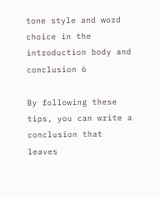tone style and word choice in the introduction body and conclusion 6

By following these tips, you can write a conclusion that leaves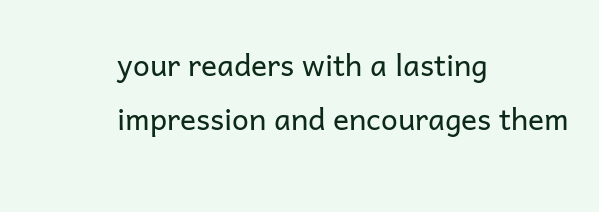your readers with a lasting impression and encourages them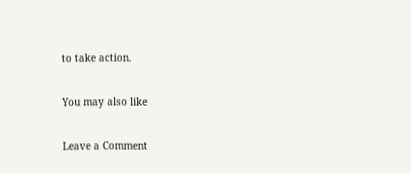to take action.

You may also like

Leave a Comment